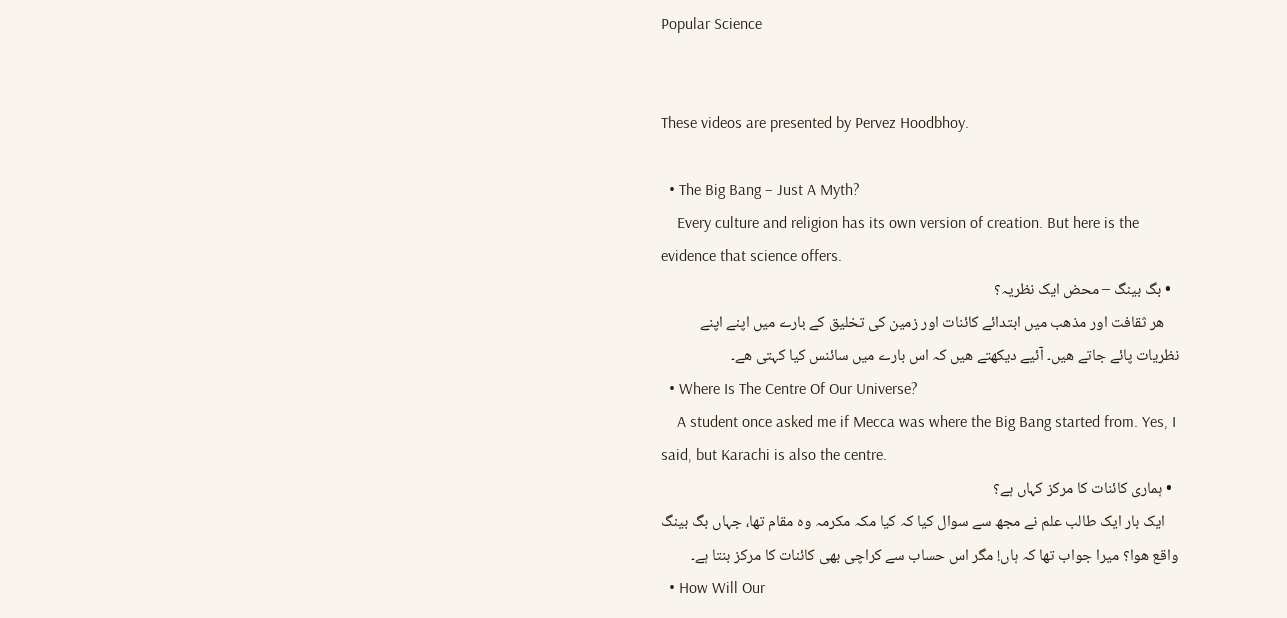Popular Science


These videos are presented by Pervez Hoodbhoy.

  • The Big Bang – Just A Myth?
    Every culture and religion has its own version of creation. But here is the evidence that science offers.
  • بگ بینگ – محض ایک نظریہ؟
    ھر ثقافت اور مذھب میں ابتدائے کائنات اور زمین کی تخلیق کے بارے میں اپنے اپنے نظریات پائے جاتے ھیں۔ آئیے دیکھتے ھیں کہ اس بارے میں سائنس کیا کہتی ھے۔
  • Where Is The Centre Of Our Universe?
    A student once asked me if Mecca was where the Big Bang started from. Yes, I said, but Karachi is also the centre.
  • ہماری کائنات کا مرکز کہاں ہے؟
    ایک بار ایک طالب علم نے مجھ سے سوال کیا کہ کیا مکہ مکرمہ وہ مقام تھا، جہاں بگ بینگ واقع ھوا؟ میرا جواب تھا کہ ہاں! مگر اس حساب سے کراچی بھی کائنات کا مرکز بنتا ہے۔
  • How Will Our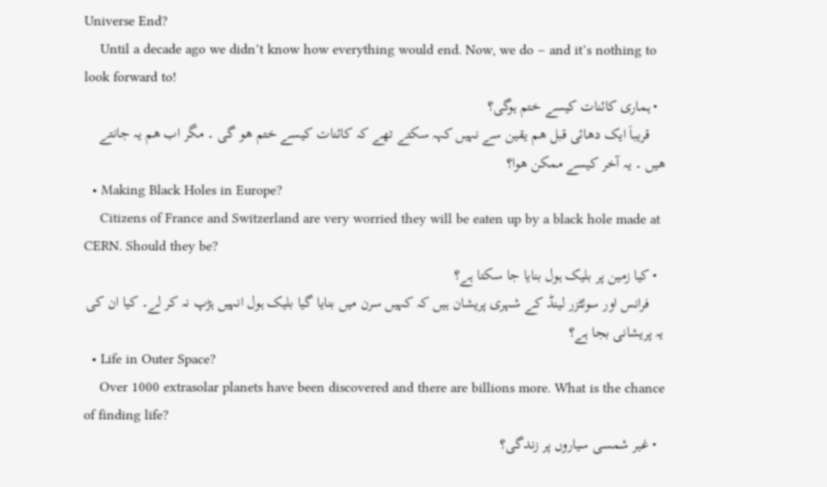Universe End?
    Until a decade ago we didn’t know how everything would end. Now, we do – and it’s nothing to look forward to!
  • ہماری کائنات کیسے ختم ہوگی؟
    قریباَ ایک دھائی قبل ھم یقین سے نہیں کہہ سکتے تھے کہ کائنات کیسے ختم ھو گی ۔ مگر اب ھم یہ جانتے ھیں ۔ یہ آخر کیسے ممکن ھوا؟
  • Making Black Holes in Europe?
    Citizens of France and Switzerland are very worried they will be eaten up by a black hole made at CERN. Should they be?
  • کیا زمین پر بلیک ہول بنایا جا سکتا ہے؟
    فرانس اور سوئٹزر لینڈ کے شہری پریشان ہیں کہ کہیں سرن میں بنایا گیا بلیک ہول انہیں ہڑپ نہ کر لے۔ کیا ان کی یہ پریشانی بجا ہے؟
  • Life in Outer Space?
    Over 1000 extrasolar planets have been discovered and there are billions more. What is the chance of finding life?
  • غیر شمسی سیاروں پر زندگی؟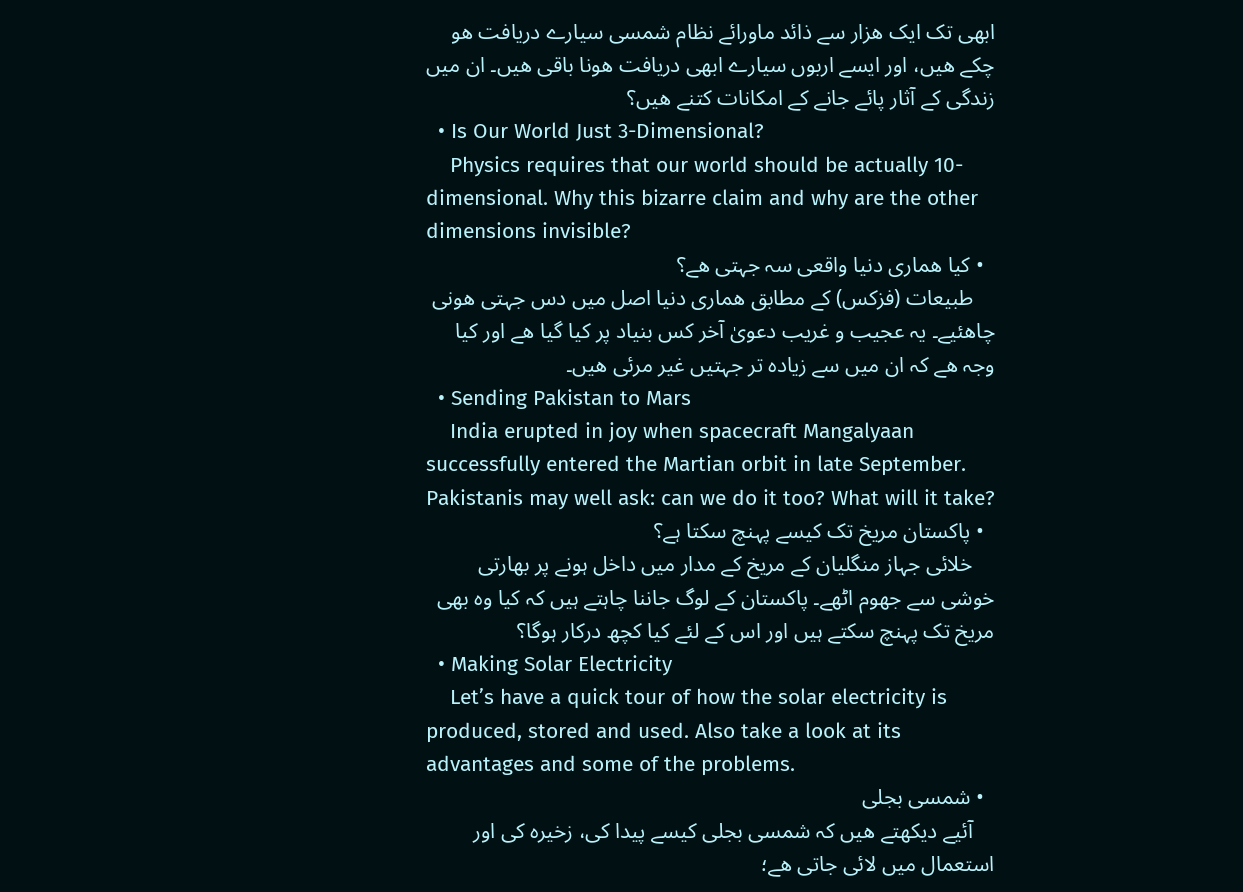ابھی تک ایک ھزار سے ذائد ماورائے نظام شمسی سیارے دریافت ھو چکے ھیں، اور ایسے اربوں سیارے ابھی دریافت ھونا باقی ھیں۔ ان میں زندگی کے آثار پائے جانے کے امکانات کتنے ھیں؟
  • Is Our World Just 3-Dimensional?
    Physics requires that our world should be actually 10-dimensional. Why this bizarre claim and why are the other dimensions invisible?
  • کیا ھماری دنیا واقعی سہ جہتی ھے؟
    طبیعات (فزکس) کے مطابق ھماری دنیا اصل میں دس جہتی ھونی چاھئیے۔ یہ عجیب و غریب دعویٰ آخر کس بنیاد پر کیا گیا ھے اور کیا وجہ ھے کہ ان میں سے زیادہ تر جہتیں غیر مرئی ھیں۔
  • Sending Pakistan to Mars
    India erupted in joy when spacecraft Mangalyaan successfully entered the Martian orbit in late September. Pakistanis may well ask: can we do it too? What will it take?
  • پاکستان مریخ تک کیسے پہنچ سکتا ہے؟
    خلائی جہاز منگلیان کے مریخ کے مدار میں داخل ہونے پر بھارتی خوشی سے جھوم اٹھے۔ پاکستان کے لوگ جاننا چاہتے ہیں کہ کیا وہ بھی مریخ تک پہنچ سکتے ہیں اور اس کے لئے کیا کچھ درکار ہوگا؟
  • Making Solar Electricity
    Let’s have a quick tour of how the solar electricity is produced, stored and used. Also take a look at its advantages and some of the problems.
  • شمسی بجلی
    آئیے دیکھتے ھیں کہ شمسی بجلی کیسے پیدا کی، زخیرہ کی اور استعمال میں لائی جاتی ھے؛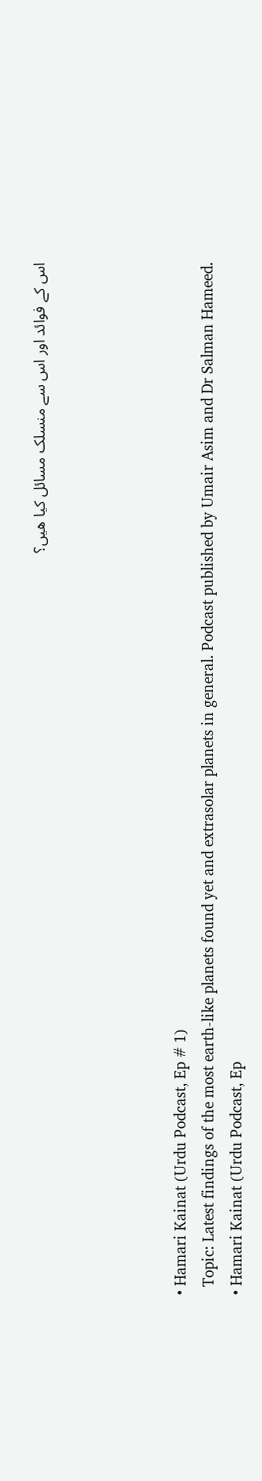اس کے فوائد اور اس سے منسلک مسائل کیا ھیں؟




  • Hamari Kainat (Urdu Podcast, Ep # 1)
    Topic: Latest findings of the most earth-like planets found yet and extrasolar planets in general. Podcast published by Umair Asim and Dr Salman Hameed.
  • Hamari Kainat (Urdu Podcast, Ep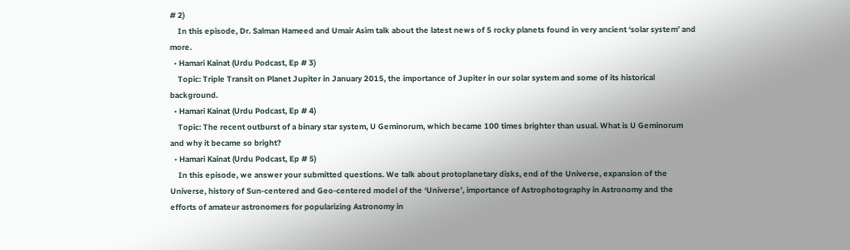# 2)
    In this episode, Dr. Salman Hameed and Umair Asim talk about the latest news of 5 rocky planets found in very ancient ‘solar system’ and more.
  • Hamari Kainat (Urdu Podcast, Ep # 3)
    Topic: Triple Transit on Planet Jupiter in January 2015, the importance of Jupiter in our solar system and some of its historical background.
  • Hamari Kainat (Urdu Podcast, Ep # 4)
    Topic: The recent outburst of a binary star system, U Geminorum, which became 100 times brighter than usual. What is U Geminorum and why it became so bright?
  • Hamari Kainat (Urdu Podcast, Ep # 5)
    In this episode, we answer your submitted questions. We talk about protoplanetary disks, end of the Universe, expansion of the Universe, history of Sun-centered and Geo-centered model of the ‘Universe’, importance of Astrophotography in Astronomy and the efforts of amateur astronomers for popularizing Astronomy in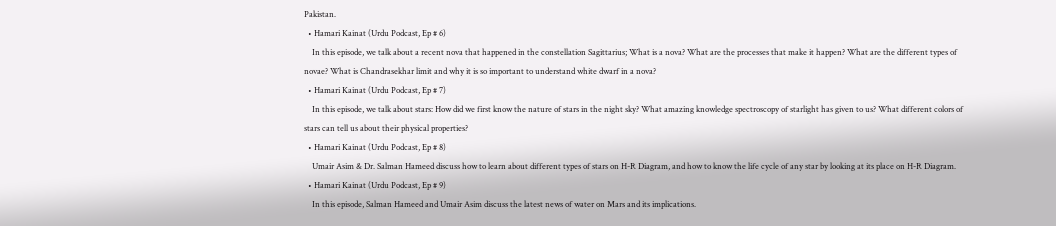Pakistan.
  • Hamari Kainat (Urdu Podcast, Ep # 6)
    In this episode, we talk about a recent nova that happened in the constellation Sagittarius; What is a nova? What are the processes that make it happen? What are the different types of novae? What is Chandrasekhar limit and why it is so important to understand white dwarf in a nova?
  • Hamari Kainat (Urdu Podcast, Ep # 7)
    In this episode, we talk about stars: How did we first know the nature of stars in the night sky? What amazing knowledge spectroscopy of starlight has given to us? What different colors of stars can tell us about their physical properties?
  • Hamari Kainat (Urdu Podcast, Ep # 8)
    Umair Asim & Dr. Salman Hameed discuss how to learn about different types of stars on H-R Diagram, and how to know the life cycle of any star by looking at its place on H-R Diagram.
  • Hamari Kainat (Urdu Podcast, Ep # 9)
    In this episode, Salman Hameed and Umair Asim discuss the latest news of water on Mars and its implications.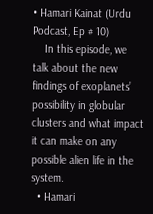• Hamari Kainat (Urdu Podcast, Ep # 10)
    In this episode, we talk about the new findings of exoplanets’ possibility in globular clusters and what impact it can make on any possible alien life in the system.
  • Hamari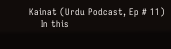Kainat (Urdu Podcast, Ep # 11)
    In this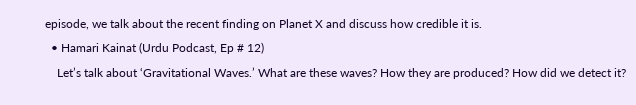episode, we talk about the recent finding on Planet X and discuss how credible it is.
  • Hamari Kainat (Urdu Podcast, Ep # 12)
    Let’s talk about ‘Gravitational Waves.’ What are these waves? How they are produced? How did we detect it?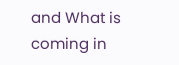and What is coming in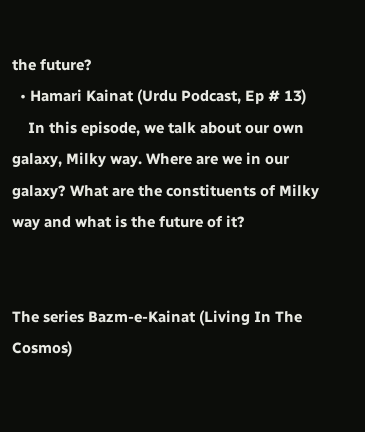the future?
  • Hamari Kainat (Urdu Podcast, Ep # 13)
    In this episode, we talk about our own galaxy, Milky way. Where are we in our galaxy? What are the constituents of Milky way and what is the future of it?


The series Bazm-e-Kainat (Living In The Cosmos)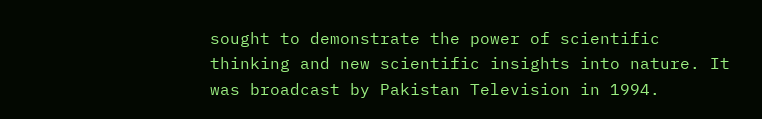sought to demonstrate the power of scientific thinking and new scientific insights into nature. It was broadcast by Pakistan Television in 1994.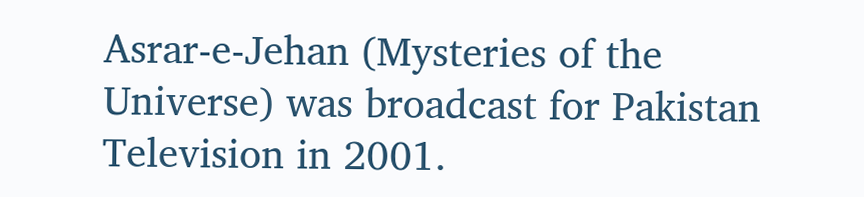Asrar-e-Jehan (Mysteries of the Universe) was broadcast for Pakistan Television in 2001.